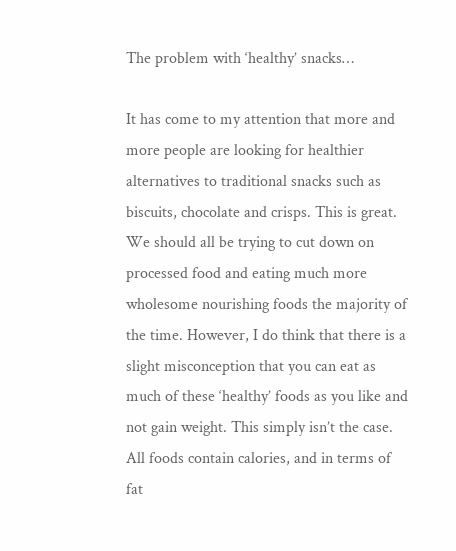The problem with ‘healthy’ snacks…

It has come to my attention that more and more people are looking for healthier alternatives to traditional snacks such as biscuits, chocolate and crisps. This is great. We should all be trying to cut down on processed food and eating much more wholesome nourishing foods the majority of the time. However, I do think that there is a slight misconception that you can eat as much of these ‘healthy’ foods as you like and not gain weight. This simply isn’t the case. All foods contain calories, and in terms of fat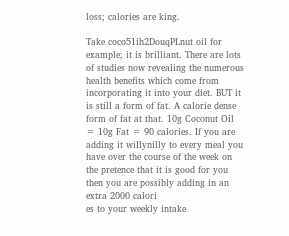loss; calories are king.

Take coco51ih2DouqPLnut oil for example; it is brilliant. There are lots of studies now revealing the numerous health benefits which come from incorporating it into your diet. BUT it is still a form of fat. A calorie dense form of fat at that. 10g Coconut Oil = 10g Fat = 90 calories. If you are adding it willynilly to every meal you have over the course of the week on the pretence that it is good for you then you are possibly adding in an extra 2000 calori
es to your weekly intake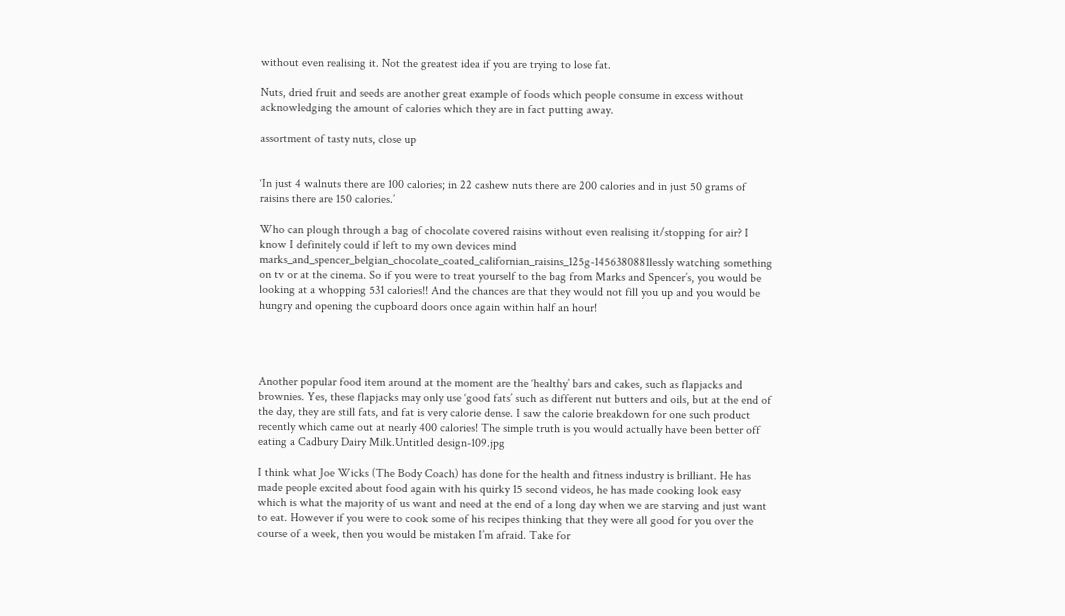without even realising it. Not the greatest idea if you are trying to lose fat.

Nuts, dried fruit and seeds are another great example of foods which people consume in excess without acknowledging the amount of calories which they are in fact putting away.

assortment of tasty nuts, close up


‘In just 4 walnuts there are 100 calories; in 22 cashew nuts there are 200 calories and in just 50 grams of raisins there are 150 calories.’

Who can plough through a bag of chocolate covered raisins without even realising it/stopping for air? I know I definitely could if left to my own devices mind
marks_and_spencer_belgian_chocolate_coated_californian_raisins_125g-1456380881lessly watching something on tv or at the cinema. So if you were to treat yourself to the bag from Marks and Spencer’s, you would be looking at a whopping 531 calories!! And the chances are that they would not fill you up and you would be hungry and opening the cupboard doors once again within half an hour!




Another popular food item around at the moment are the ‘healthy’ bars and cakes, such as flapjacks and brownies. Yes, these flapjacks may only use ‘good fats’ such as different nut butters and oils, but at the end of the day, they are still fats, and fat is very calorie dense. I saw the calorie breakdown for one such product recently which came out at nearly 400 calories! The simple truth is you would actually have been better off eating a Cadbury Dairy Milk.Untitled design-109.jpg

I think what Joe Wicks (The Body Coach) has done for the health and fitness industry is brilliant. He has made people excited about food again with his quirky 15 second videos, he has made cooking look easy which is what the majority of us want and need at the end of a long day when we are starving and just want to eat. However if you were to cook some of his recipes thinking that they were all good for you over the course of a week, then you would be mistaken I’m afraid. Take for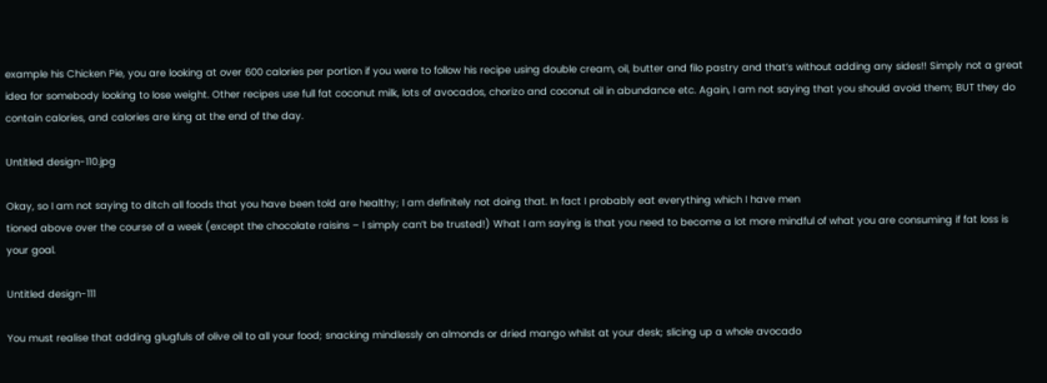example his Chicken Pie, you are looking at over 600 calories per portion if you were to follow his recipe using double cream, oil, butter and filo pastry and that’s without adding any sides!! Simply not a great idea for somebody looking to lose weight. Other recipes use full fat coconut milk, lots of avocados, chorizo and coconut oil in abundance etc. Again, I am not saying that you should avoid them; BUT they do contain calories, and calories are king at the end of the day.

Untitled design-110.jpg

Okay, so I am not saying to ditch all foods that you have been told are healthy; I am definitely not doing that. In fact I probably eat everything which I have men
tioned above over the course of a week (except the chocolate raisins – I simply can’t be trusted!) What I am saying is that you need to become a lot more mindful of what you are consuming if fat loss is your goal.

Untitled design-111

You must realise that adding glugfuls of olive oil to all your food; snacking mindlessly on almonds or dried mango whilst at your desk; slicing up a whole avocado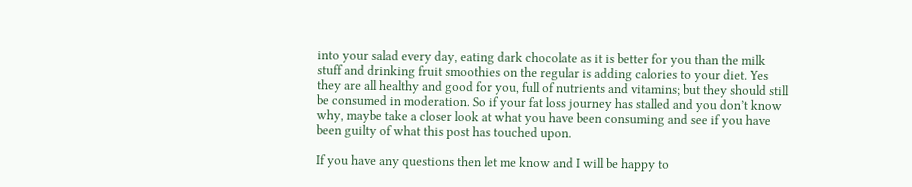into your salad every day, eating dark chocolate as it is better for you than the milk stuff and drinking fruit smoothies on the regular is adding calories to your diet. Yes they are all healthy and good for you, full of nutrients and vitamins; but they should still be consumed in moderation. So if your fat loss journey has stalled and you don’t know why, maybe take a closer look at what you have been consuming and see if you have been guilty of what this post has touched upon.

If you have any questions then let me know and I will be happy to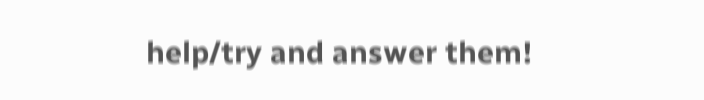help/try and answer them!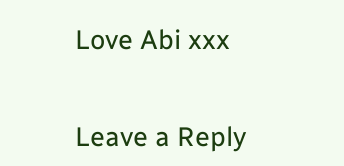Love Abi xxx


Leave a Reply